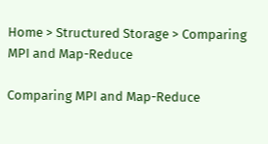Home > Structured Storage > Comparing MPI and Map-Reduce

Comparing MPI and Map-Reduce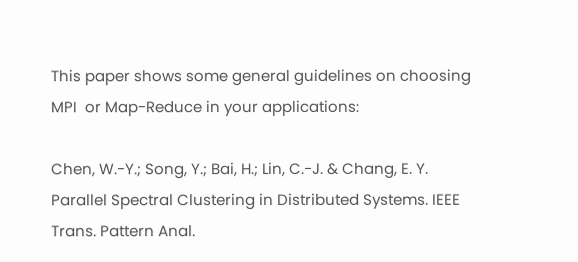This paper shows some general guidelines on choosing MPI  or Map-Reduce in your applications:

Chen, W.-Y.; Song, Y.; Bai, H.; Lin, C.-J. & Chang, E. Y.
Parallel Spectral Clustering in Distributed Systems. IEEE Trans. Pattern Anal.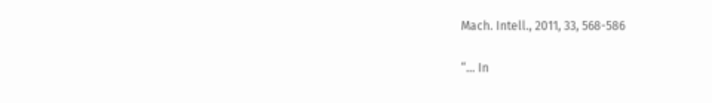Mach. Intell., 2011, 33, 568-586

“… In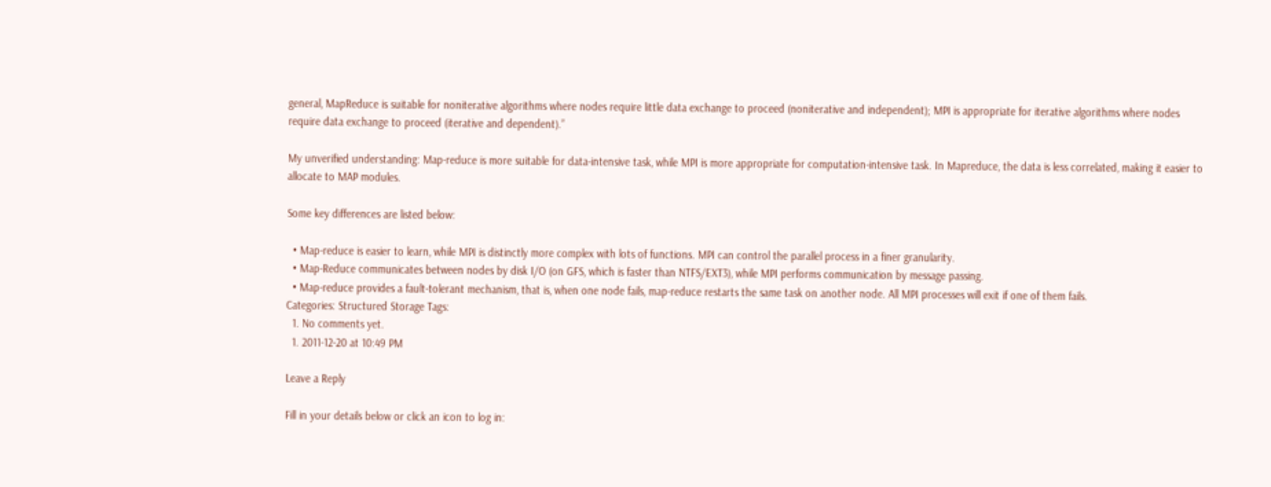general, MapReduce is suitable for noniterative algorithms where nodes require little data exchange to proceed (noniterative and independent); MPI is appropriate for iterative algorithms where nodes require data exchange to proceed (iterative and dependent).”

My unverified understanding: Map-reduce is more suitable for data-intensive task, while MPI is more appropriate for computation-intensive task. In Mapreduce, the data is less correlated, making it easier to allocate to MAP modules.

Some key differences are listed below:

  • Map-reduce is easier to learn, while MPI is distinctly more complex with lots of functions. MPI can control the parallel process in a finer granularity.
  • Map-Reduce communicates between nodes by disk I/O (on GFS, which is faster than NTFS/EXT3), while MPI performs communication by message passing.
  • Map-reduce provides a fault-tolerant mechanism, that is, when one node fails, map-reduce restarts the same task on another node. All MPI processes will exit if one of them fails.
Categories: Structured Storage Tags:
  1. No comments yet.
  1. 2011-12-20 at 10:49 PM

Leave a Reply

Fill in your details below or click an icon to log in: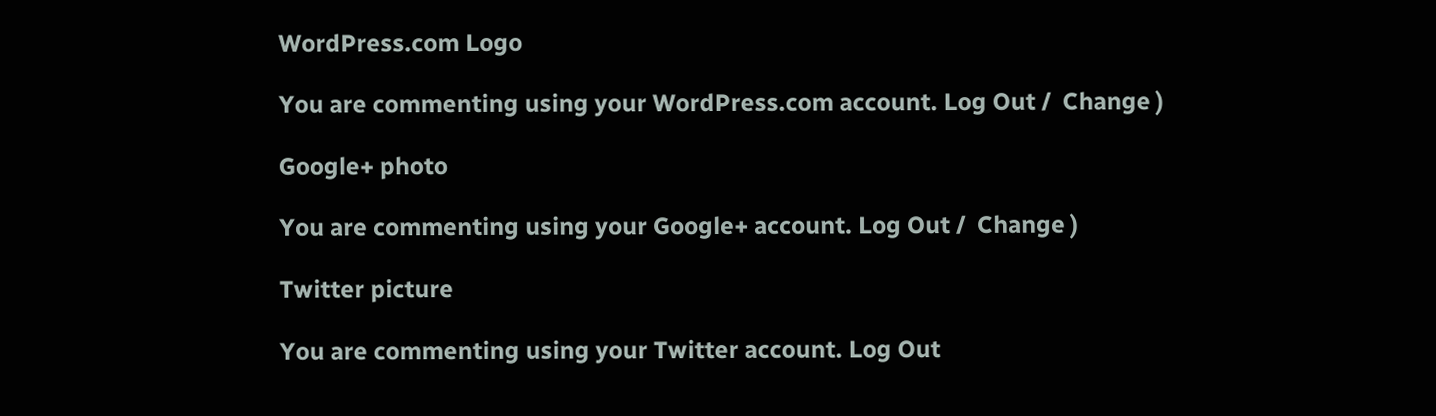WordPress.com Logo

You are commenting using your WordPress.com account. Log Out /  Change )

Google+ photo

You are commenting using your Google+ account. Log Out /  Change )

Twitter picture

You are commenting using your Twitter account. Log Out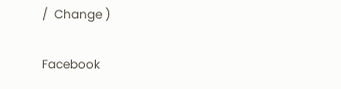/  Change )

Facebook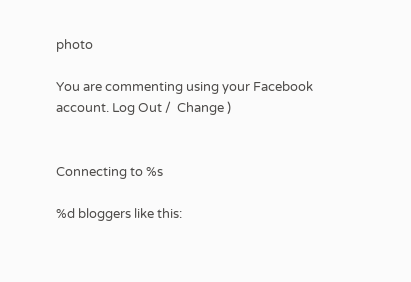photo

You are commenting using your Facebook account. Log Out /  Change )


Connecting to %s

%d bloggers like this: